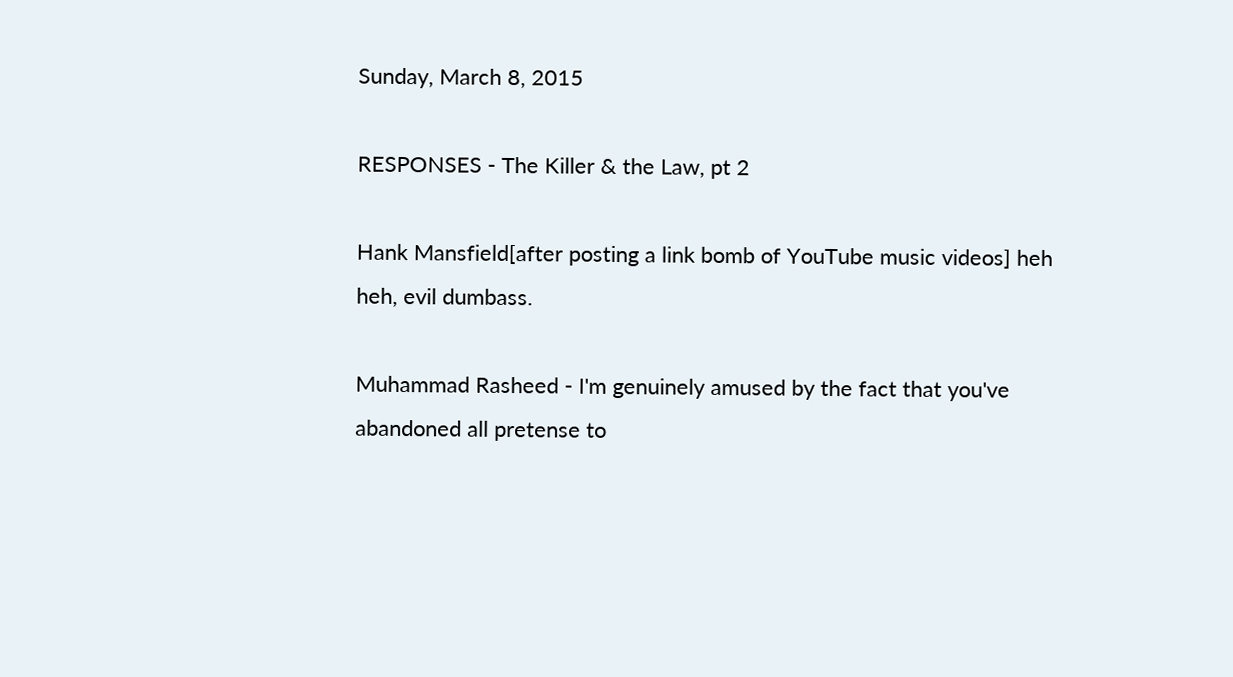Sunday, March 8, 2015

RESPONSES - The Killer & the Law, pt 2

Hank Mansfield[after posting a link bomb of YouTube music videos] heh heh, evil dumbass.

Muhammad Rasheed - I'm genuinely amused by the fact that you've abandoned all pretense to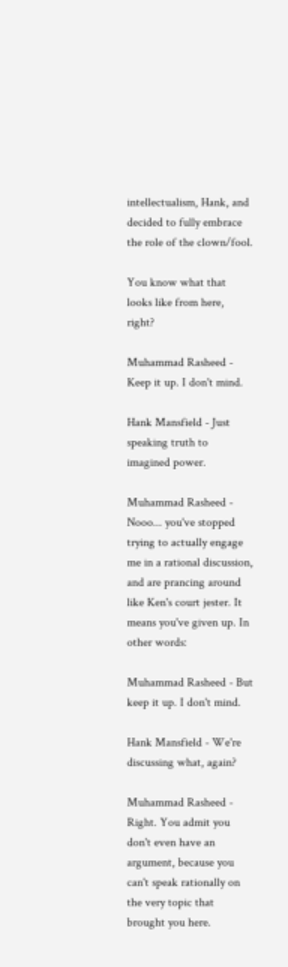intellectualism, Hank, and decided to fully embrace the role of the clown/fool.

You know what that looks like from here, right?

Muhammad Rasheed - Keep it up. I don't mind.

Hank Mansfield - Just speaking truth to imagined power.

Muhammad Rasheed - Nooo... you've stopped trying to actually engage me in a rational discussion, and are prancing around like Ken's court jester. It means you've given up. In other words:

Muhammad Rasheed - But keep it up. I don't mind.

Hank Mansfield - We're discussing what, again?

Muhammad Rasheed - Right. You admit you don't even have an argument, because you can't speak rationally on the very topic that brought you here.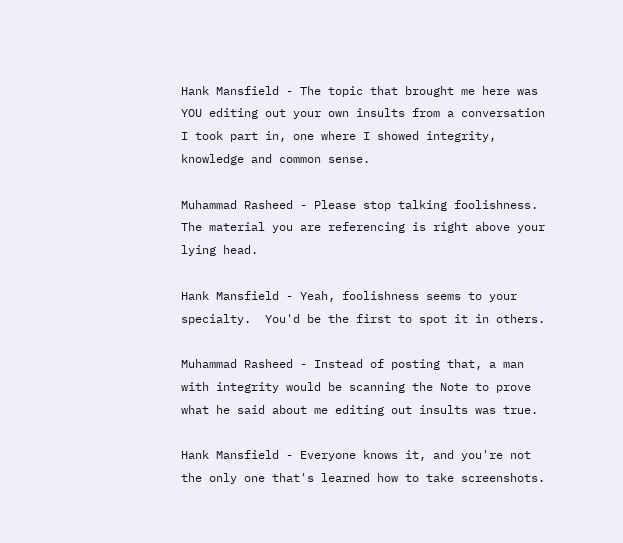Hank Mansfield - The topic that brought me here was YOU editing out your own insults from a conversation I took part in, one where I showed integrity, knowledge and common sense.

Muhammad Rasheed - Please stop talking foolishness. The material you are referencing is right above your lying head.

Hank Mansfield - Yeah, foolishness seems to your specialty.  You'd be the first to spot it in others.

Muhammad Rasheed - Instead of posting that, a man with integrity would be scanning the Note to prove what he said about me editing out insults was true.

Hank Mansfield - Everyone knows it, and you're not the only one that's learned how to take screenshots.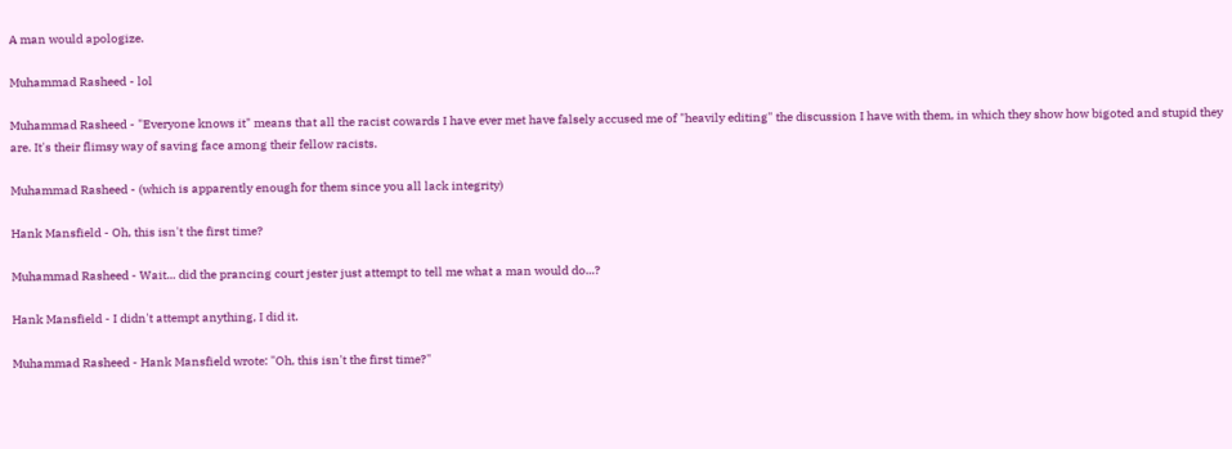A man would apologize.

Muhammad Rasheed - lol

Muhammad Rasheed - "Everyone knows it" means that all the racist cowards I have ever met have falsely accused me of "heavily editing" the discussion I have with them, in which they show how bigoted and stupid they are. It's their flimsy way of saving face among their fellow racists.

Muhammad Rasheed - (which is apparently enough for them since you all lack integrity)

Hank Mansfield - Oh, this isn't the first time?

Muhammad Rasheed - Wait... did the prancing court jester just attempt to tell me what a man would do...?

Hank Mansfield - I didn't attempt anything, I did it.

Muhammad Rasheed - Hank Mansfield wrote: "Oh, this isn't the first time?"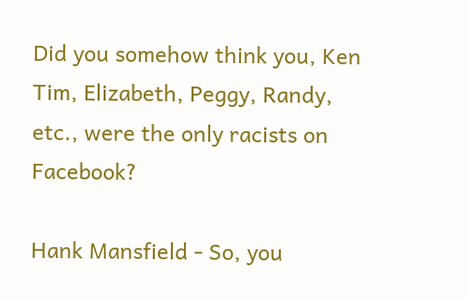Did you somehow think you, Ken Tim, Elizabeth, Peggy, Randy, etc., were the only racists on Facebook?

Hank Mansfield - So, you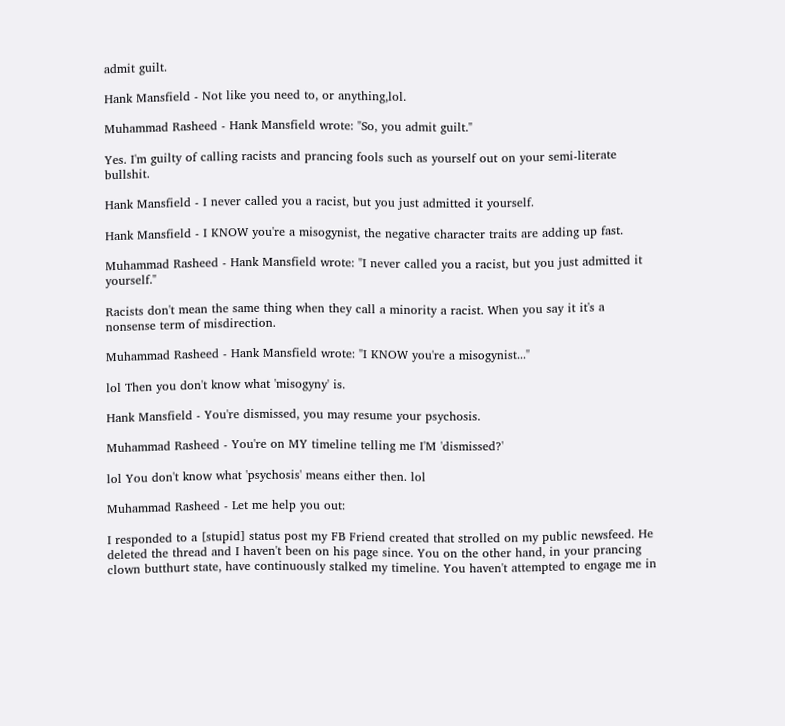admit guilt.

Hank Mansfield - Not like you need to, or anything,lol.

Muhammad Rasheed - Hank Mansfield wrote: "So, you admit guilt."

Yes. I'm guilty of calling racists and prancing fools such as yourself out on your semi-literate bullshit.

Hank Mansfield - I never called you a racist, but you just admitted it yourself.

Hank Mansfield - I KNOW you're a misogynist, the negative character traits are adding up fast.

Muhammad Rasheed - Hank Mansfield wrote: "I never called you a racist, but you just admitted it yourself."

Racists don't mean the same thing when they call a minority a racist. When you say it it's a nonsense term of misdirection.

Muhammad Rasheed - Hank Mansfield wrote: "I KNOW you're a misogynist..."

lol Then you don't know what 'misogyny' is.

Hank Mansfield - You're dismissed, you may resume your psychosis.

Muhammad Rasheed - You're on MY timeline telling me I'M 'dismissed?'

lol You don't know what 'psychosis' means either then. lol

Muhammad Rasheed - Let me help you out:

I responded to a [stupid] status post my FB Friend created that strolled on my public newsfeed. He deleted the thread and I haven't been on his page since. You on the other hand, in your prancing clown butthurt state, have continuously stalked my timeline. You haven't attempted to engage me in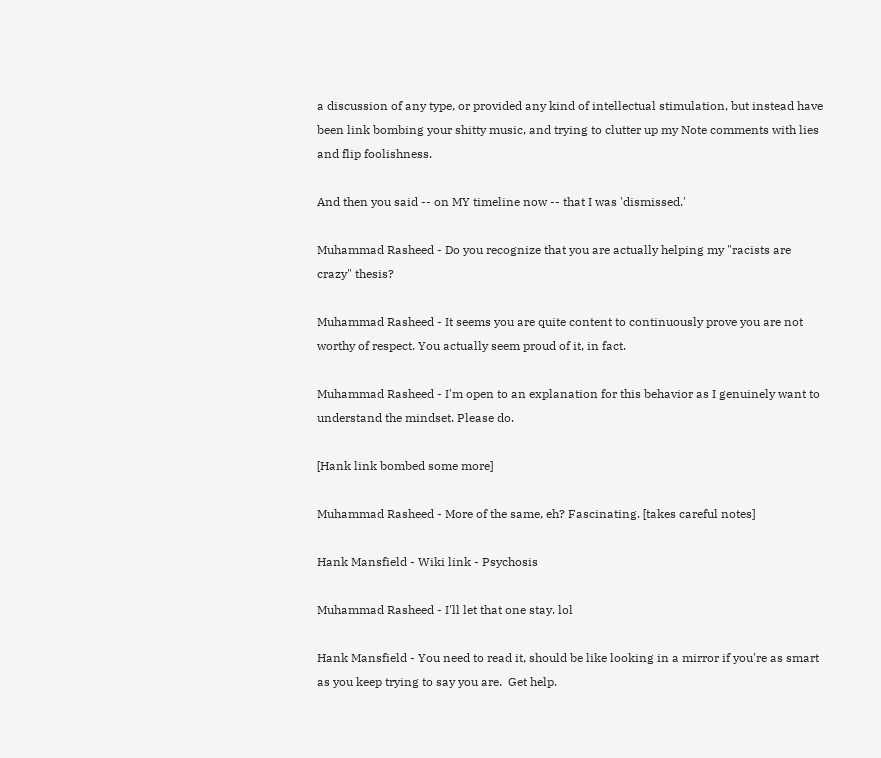a discussion of any type, or provided any kind of intellectual stimulation, but instead have been link bombing your shitty music, and trying to clutter up my Note comments with lies and flip foolishness.

And then you said -- on MY timeline now -- that I was 'dismissed.'

Muhammad Rasheed - Do you recognize that you are actually helping my "racists are crazy" thesis?

Muhammad Rasheed - It seems you are quite content to continuously prove you are not worthy of respect. You actually seem proud of it, in fact.

Muhammad Rasheed - I'm open to an explanation for this behavior as I genuinely want to understand the mindset. Please do.

[Hank link bombed some more]

Muhammad Rasheed - More of the same, eh? Fascinating. [takes careful notes]

Hank Mansfield - Wiki link - Psychosis

Muhammad Rasheed - I'll let that one stay. lol

Hank Mansfield - You need to read it, should be like looking in a mirror if you're as smart as you keep trying to say you are.  Get help.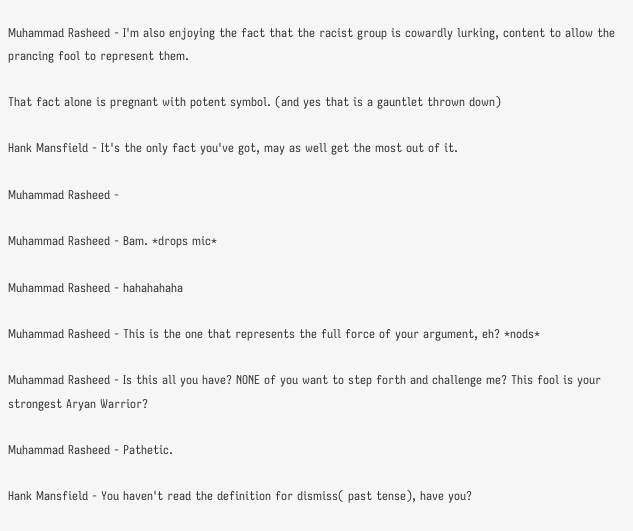Muhammad Rasheed - I'm also enjoying the fact that the racist group is cowardly lurking, content to allow the prancing fool to represent them.

That fact alone is pregnant with potent symbol. (and yes that is a gauntlet thrown down)

Hank Mansfield - It's the only fact you've got, may as well get the most out of it.

Muhammad Rasheed -

Muhammad Rasheed - Bam. *drops mic*

Muhammad Rasheed - hahahahaha

Muhammad Rasheed - This is the one that represents the full force of your argument, eh? *nods*

Muhammad Rasheed - Is this all you have? NONE of you want to step forth and challenge me? This fool is your strongest Aryan Warrior?

Muhammad Rasheed - Pathetic.

Hank Mansfield - You haven't read the definition for dismiss( past tense), have you?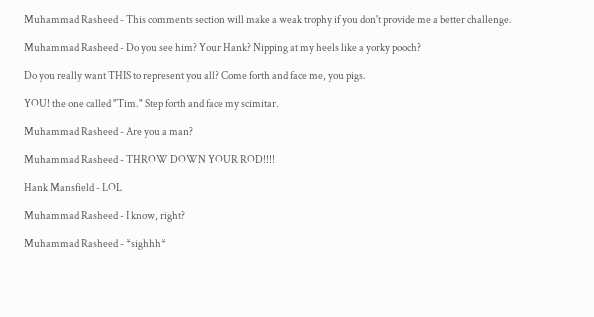Muhammad Rasheed - This comments section will make a weak trophy if you don't provide me a better challenge.

Muhammad Rasheed - Do you see him? Your Hank? Nipping at my heels like a yorky pooch?

Do you really want THIS to represent you all? Come forth and face me, you pigs.

YOU! the one called "Tim." Step forth and face my scimitar.

Muhammad Rasheed - Are you a man?

Muhammad Rasheed - THROW DOWN YOUR ROD!!!!

Hank Mansfield - LOL

Muhammad Rasheed - I know, right?

Muhammad Rasheed - *sighhh*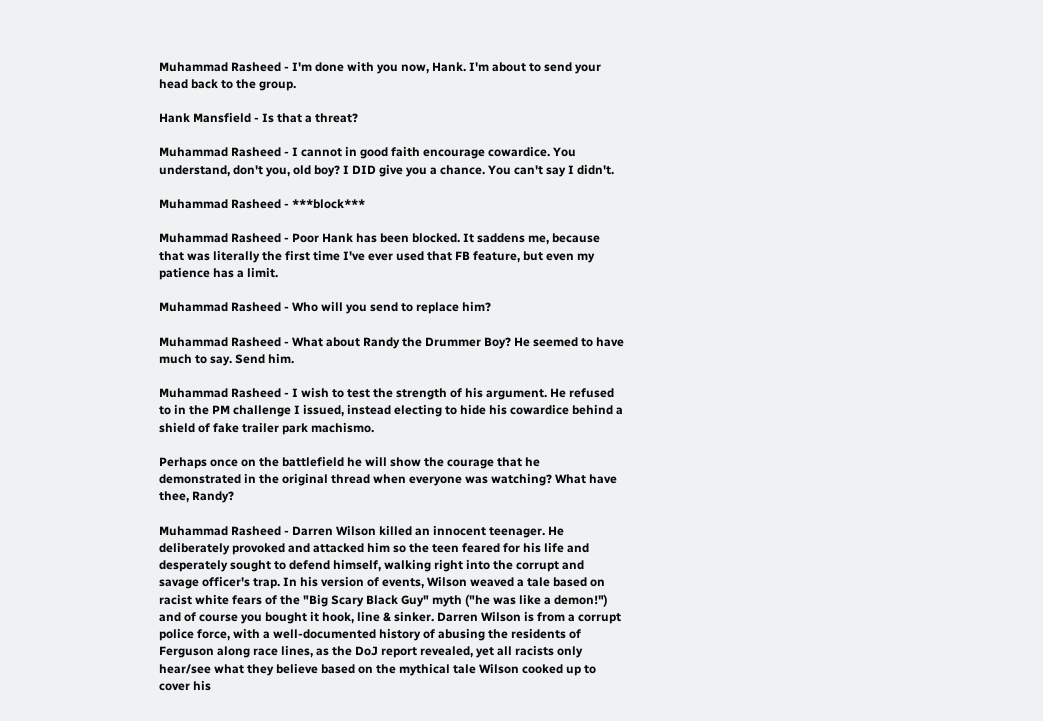Muhammad Rasheed - I'm done with you now, Hank. I'm about to send your head back to the group.

Hank Mansfield - Is that a threat?

Muhammad Rasheed - I cannot in good faith encourage cowardice. You understand, don't you, old boy? I DID give you a chance. You can't say I didn't.

Muhammad Rasheed - ***block***

Muhammad Rasheed - Poor Hank has been blocked. It saddens me, because that was literally the first time I've ever used that FB feature, but even my patience has a limit.

Muhammad Rasheed - Who will you send to replace him?

Muhammad Rasheed - What about Randy the Drummer Boy? He seemed to have much to say. Send him.

Muhammad Rasheed - I wish to test the strength of his argument. He refused to in the PM challenge I issued, instead electing to hide his cowardice behind a shield of fake trailer park machismo.

Perhaps once on the battlefield he will show the courage that he demonstrated in the original thread when everyone was watching? What have thee, Randy?

Muhammad Rasheed - Darren Wilson killed an innocent teenager. He deliberately provoked and attacked him so the teen feared for his life and desperately sought to defend himself, walking right into the corrupt and savage officer's trap. In his version of events, Wilson weaved a tale based on racist white fears of the "Big Scary Black Guy" myth ("he was like a demon!") and of course you bought it hook, line & sinker. Darren Wilson is from a corrupt police force, with a well-documented history of abusing the residents of Ferguson along race lines, as the DoJ report revealed, yet all racists only hear/see what they believe based on the mythical tale Wilson cooked up to cover his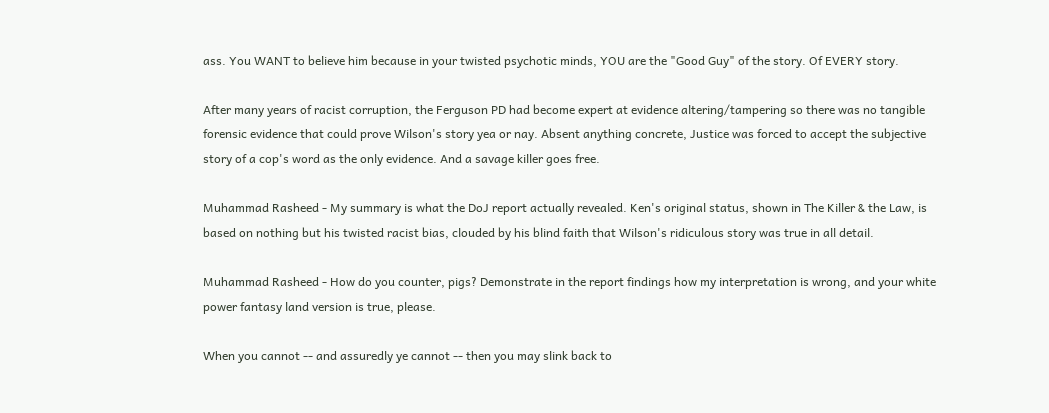ass. You WANT to believe him because in your twisted psychotic minds, YOU are the "Good Guy" of the story. Of EVERY story.

After many years of racist corruption, the Ferguson PD had become expert at evidence altering/tampering so there was no tangible forensic evidence that could prove Wilson's story yea or nay. Absent anything concrete, Justice was forced to accept the subjective story of a cop's word as the only evidence. And a savage killer goes free.

Muhammad Rasheed - My summary is what the DoJ report actually revealed. Ken's original status, shown in The Killer & the Law, is based on nothing but his twisted racist bias, clouded by his blind faith that Wilson's ridiculous story was true in all detail.

Muhammad Rasheed - How do you counter, pigs? Demonstrate in the report findings how my interpretation is wrong, and your white power fantasy land version is true, please.

When you cannot -- and assuredly ye cannot -- then you may slink back to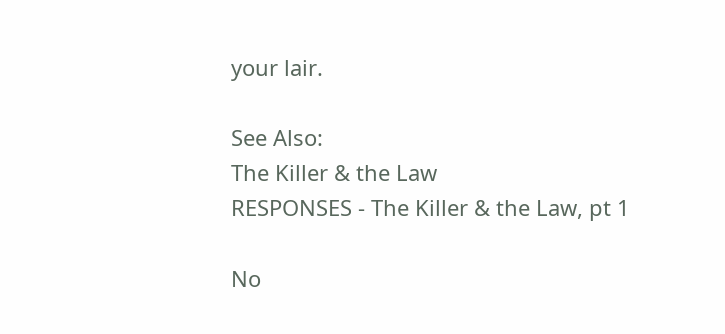your lair.

See Also:
The Killer & the Law
RESPONSES - The Killer & the Law, pt 1

No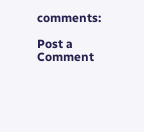comments:

Post a Comment